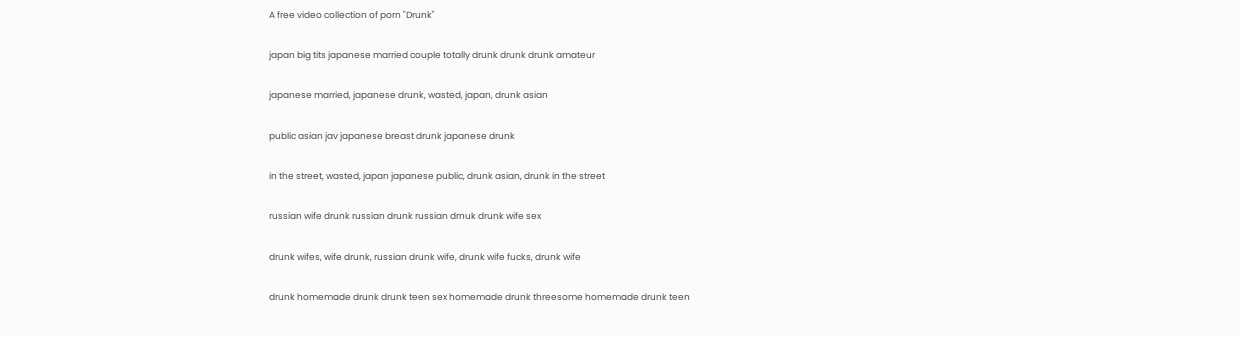A free video collection of porn "Drunk"

japan big tits japanese married couple totally drunk drunk drunk amateur

japanese married, japanese drunk, wasted, japan, drunk asian

public asian jav japanese breast drunk japanese drunk

in the street, wasted, japan japanese public, drunk asian, drunk in the street

russian wife drunk russian drunk russian drnuk drunk wife sex

drunk wifes, wife drunk, russian drunk wife, drunk wife fucks, drunk wife

drunk homemade drunk drunk teen sex homemade drunk threesome homemade drunk teen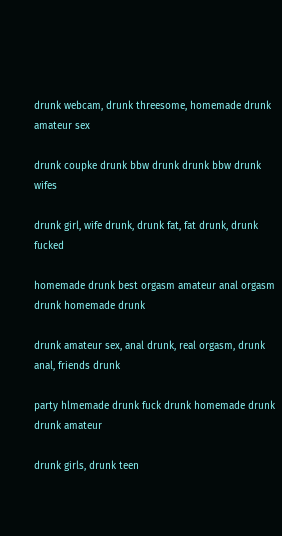drunk webcam, drunk threesome, homemade drunk amateur sex

drunk coupke drunk bbw drunk drunk bbw drunk wifes

drunk girl, wife drunk, drunk fat, fat drunk, drunk fucked

homemade drunk best orgasm amateur anal orgasm drunk homemade drunk

drunk amateur sex, anal drunk, real orgasm, drunk anal, friends drunk

party hlmemade drunk fuck drunk homemade drunk drunk amateur

drunk girls, drunk teen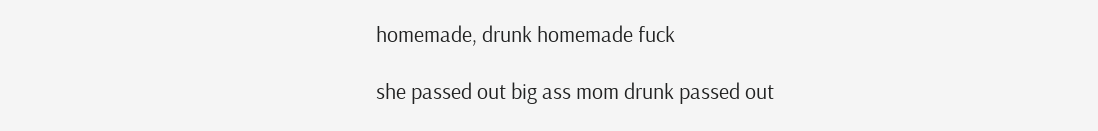homemade, drunk homemade fuck

she passed out big ass mom drunk passed out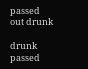passed out drunk

drunk passed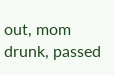out, mom drunk, passed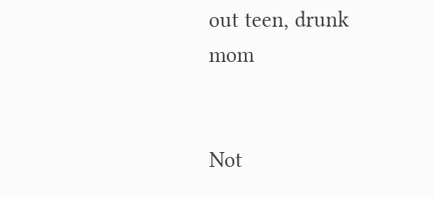out teen, drunk mom


Not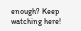enough? Keep watching here!